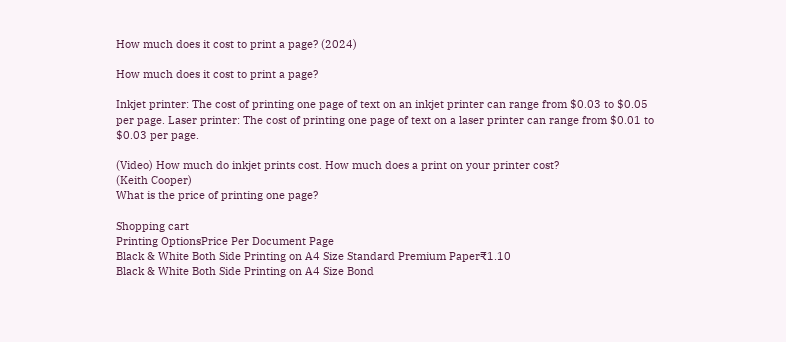How much does it cost to print a page? (2024)

How much does it cost to print a page?

Inkjet printer: The cost of printing one page of text on an inkjet printer can range from $0.03 to $0.05 per page. Laser printer: The cost of printing one page of text on a laser printer can range from $0.01 to $0.03 per page.

(Video) How much do inkjet prints cost. How much does a print on your printer cost?
(Keith Cooper)
What is the price of printing one page?

Shopping cart
Printing OptionsPrice Per Document Page
Black & White Both Side Printing on A4 Size Standard Premium Paper₹1.10
Black & White Both Side Printing on A4 Size Bond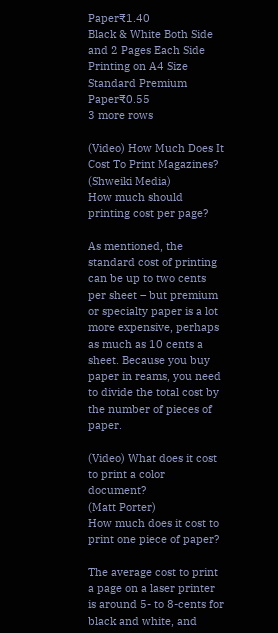Paper₹1.40
Black & White Both Side and 2 Pages Each Side Printing on A4 Size Standard Premium Paper₹0.55
3 more rows

(Video) How Much Does It Cost To Print Magazines?
(Shweiki Media)
How much should printing cost per page?

As mentioned, the standard cost of printing can be up to two cents per sheet – but premium or specialty paper is a lot more expensive, perhaps as much as 10 cents a sheet. Because you buy paper in reams, you need to divide the total cost by the number of pieces of paper.

(Video) What does it cost to print a color document?
(Matt Porter)
How much does it cost to print one piece of paper?

The average cost to print a page on a laser printer is around 5- to 8-cents for black and white, and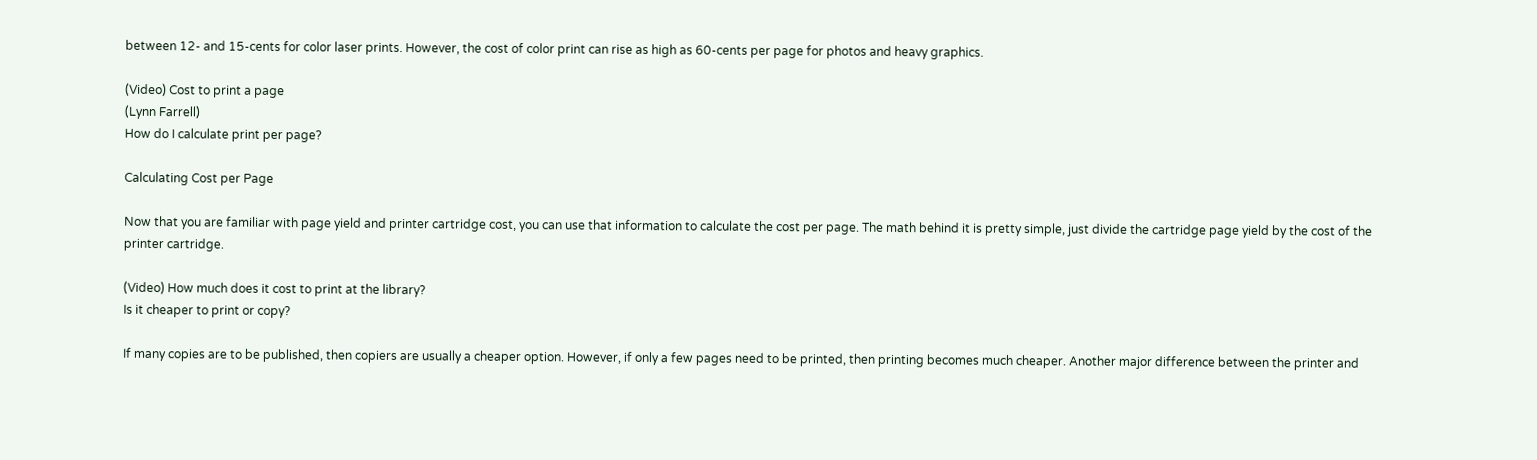between 12- and 15-cents for color laser prints. However, the cost of color print can rise as high as 60-cents per page for photos and heavy graphics.

(Video) Cost to print a page
(Lynn Farrell)
How do I calculate print per page?

Calculating Cost per Page

Now that you are familiar with page yield and printer cartridge cost, you can use that information to calculate the cost per page. The math behind it is pretty simple, just divide the cartridge page yield by the cost of the printer cartridge.

(Video) How much does it cost to print at the library?
Is it cheaper to print or copy?

If many copies are to be published, then copiers are usually a cheaper option. However, if only a few pages need to be printed, then printing becomes much cheaper. Another major difference between the printer and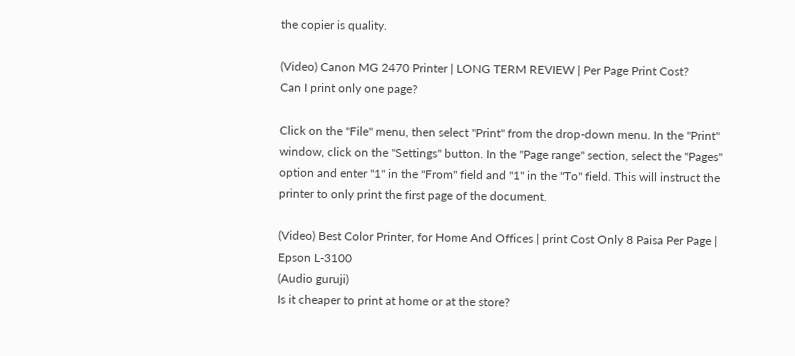the copier is quality.

(Video) Canon MG 2470 Printer | LONG TERM REVIEW | Per Page Print Cost?
Can I print only one page?

Click on the "File" menu, then select "Print" from the drop-down menu. In the "Print" window, click on the "Settings" button. In the "Page range" section, select the "Pages" option and enter "1" in the "From" field and "1" in the "To" field. This will instruct the printer to only print the first page of the document.

(Video) Best Color Printer, for Home And Offices | print Cost Only 8 Paisa Per Page | Epson L-3100
(Audio guruji)
Is it cheaper to print at home or at the store?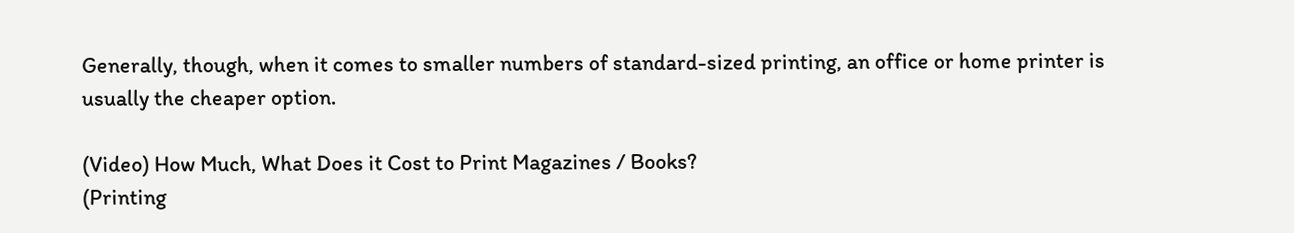Generally, though, when it comes to smaller numbers of standard-sized printing, an office or home printer is usually the cheaper option.

(Video) How Much, What Does it Cost to Print Magazines / Books?
(Printing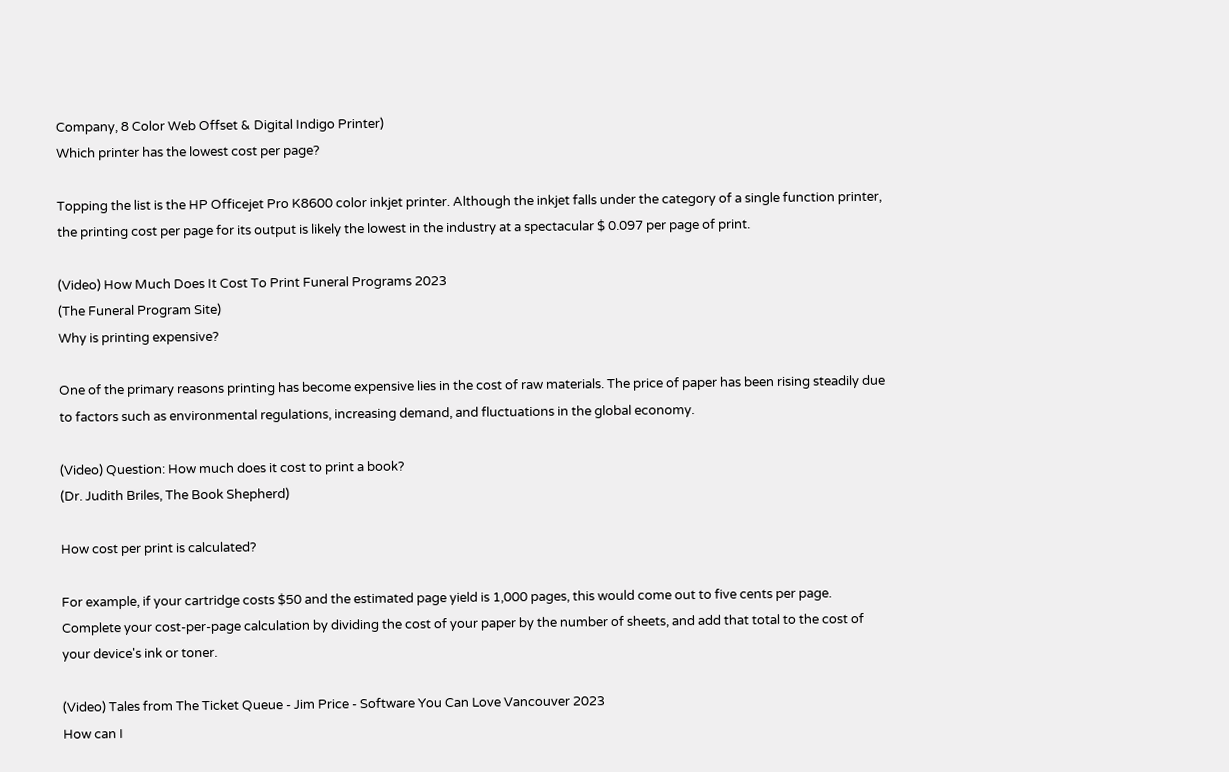Company, 8 Color Web Offset & Digital Indigo Printer)
Which printer has the lowest cost per page?

Topping the list is the HP Officejet Pro K8600 color inkjet printer. Although the inkjet falls under the category of a single function printer, the printing cost per page for its output is likely the lowest in the industry at a spectacular $ 0.097 per page of print.

(Video) How Much Does It Cost To Print Funeral Programs 2023
(The Funeral Program Site)
Why is printing expensive?

One of the primary reasons printing has become expensive lies in the cost of raw materials. The price of paper has been rising steadily due to factors such as environmental regulations, increasing demand, and fluctuations in the global economy.

(Video) Question: How much does it cost to print a book?
(Dr. Judith Briles, The Book Shepherd)

How cost per print is calculated?

For example, if your cartridge costs $50 and the estimated page yield is 1,000 pages, this would come out to five cents per page. Complete your cost-per-page calculation by dividing the cost of your paper by the number of sheets, and add that total to the cost of your device's ink or toner.

(Video) Tales from The Ticket Queue - Jim Price - Software You Can Love Vancouver 2023
How can I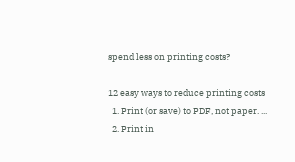spend less on printing costs?

12 easy ways to reduce printing costs
  1. Print (or save) to PDF, not paper. ...
  2. Print in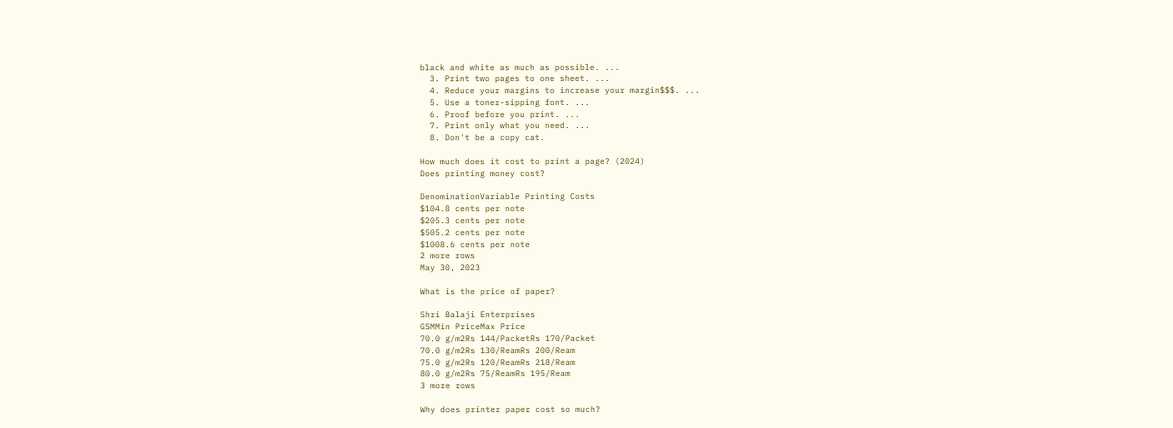black and white as much as possible. ...
  3. Print two pages to one sheet. ...
  4. Reduce your margins to increase your margin$$$. ...
  5. Use a toner-sipping font. ...
  6. Proof before you print. ...
  7. Print only what you need. ...
  8. Don't be a copy cat.

How much does it cost to print a page? (2024)
Does printing money cost?

DenominationVariable Printing Costs
$104.8 cents per note
$205.3 cents per note
$505.2 cents per note
$1008.6 cents per note
2 more rows
May 30, 2023

What is the price of paper?

Shri Balaji Enterprises
GSMMin PriceMax Price
70.0 g/m2Rs 144/PacketRs 170/Packet
70.0 g/m2Rs 130/ReamRs 200/Ream
75.0 g/m2Rs 120/ReamRs 218/Ream
80.0 g/m2Rs 75/ReamRs 195/Ream
3 more rows

Why does printer paper cost so much?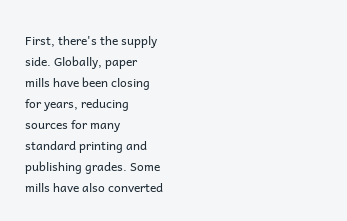First, there's the supply side. Globally, paper mills have been closing for years, reducing sources for many standard printing and publishing grades. Some mills have also converted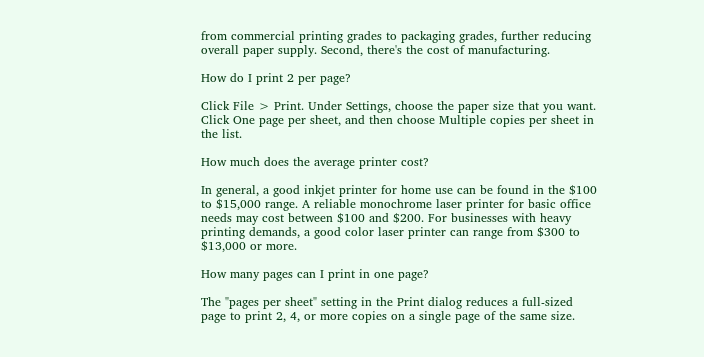from commercial printing grades to packaging grades, further reducing overall paper supply. Second, there's the cost of manufacturing.

How do I print 2 per page?

Click File > Print. Under Settings, choose the paper size that you want. Click One page per sheet, and then choose Multiple copies per sheet in the list.

How much does the average printer cost?

In general, a good inkjet printer for home use can be found in the $100 to $15,000 range. A reliable monochrome laser printer for basic office needs may cost between $100 and $200. For businesses with heavy printing demands, a good color laser printer can range from $300 to $13,000 or more.

How many pages can I print in one page?

The "pages per sheet" setting in the Print dialog reduces a full-sized page to print 2, 4, or more copies on a single page of the same size.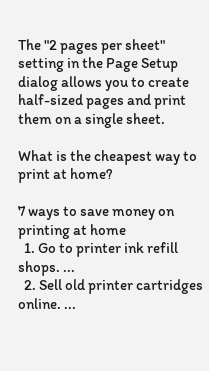The "2 pages per sheet" setting in the Page Setup dialog allows you to create half-sized pages and print them on a single sheet.

What is the cheapest way to print at home?

7 ways to save money on printing at home
  1. Go to printer ink refill shops. ...
  2. Sell old printer cartridges online. ...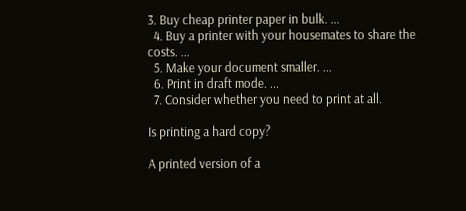3. Buy cheap printer paper in bulk. ...
  4. Buy a printer with your housemates to share the costs. ...
  5. Make your document smaller. ...
  6. Print in draft mode. ...
  7. Consider whether you need to print at all.

Is printing a hard copy?

A printed version of a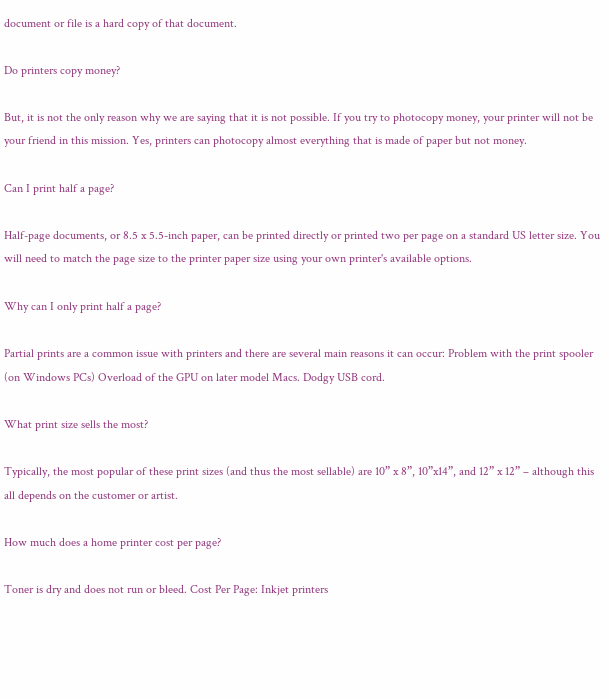document or file is a hard copy of that document.

Do printers copy money?

But, it is not the only reason why we are saying that it is not possible. If you try to photocopy money, your printer will not be your friend in this mission. Yes, printers can photocopy almost everything that is made of paper but not money.

Can I print half a page?

Half-page documents, or 8.5 x 5.5-inch paper, can be printed directly or printed two per page on a standard US letter size. You will need to match the page size to the printer paper size using your own printer's available options.

Why can I only print half a page?

Partial prints are a common issue with printers and there are several main reasons it can occur: Problem with the print spooler (on Windows PCs) Overload of the GPU on later model Macs. Dodgy USB cord.

What print size sells the most?

Typically, the most popular of these print sizes (and thus the most sellable) are 10” x 8”, 10”x14”, and 12” x 12” – although this all depends on the customer or artist.

How much does a home printer cost per page?

Toner is dry and does not run or bleed. Cost Per Page: Inkjet printers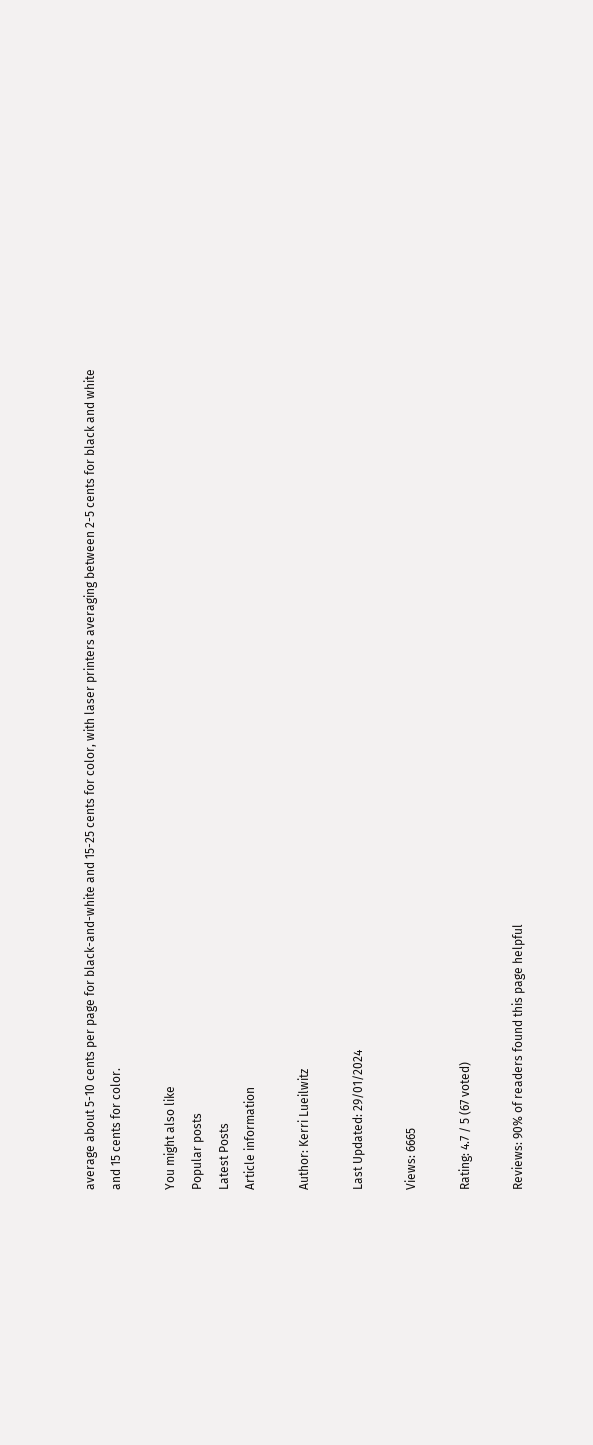average about 5-10 cents per page for black-and-white and 15-25 cents for color, with laser printers averaging between 2-5 cents for black and white and 15 cents for color.

You might also like
Popular posts
Latest Posts
Article information

Author: Kerri Lueilwitz

Last Updated: 29/01/2024

Views: 6665

Rating: 4.7 / 5 (67 voted)

Reviews: 90% of readers found this page helpful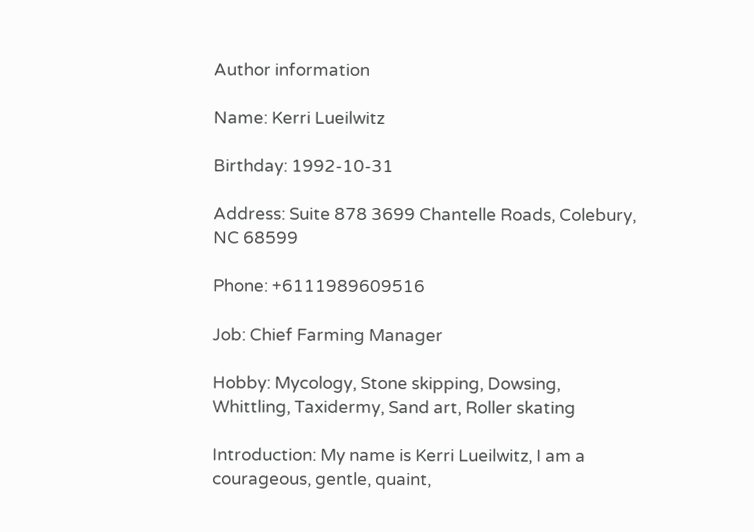Author information

Name: Kerri Lueilwitz

Birthday: 1992-10-31

Address: Suite 878 3699 Chantelle Roads, Colebury, NC 68599

Phone: +6111989609516

Job: Chief Farming Manager

Hobby: Mycology, Stone skipping, Dowsing, Whittling, Taxidermy, Sand art, Roller skating

Introduction: My name is Kerri Lueilwitz, I am a courageous, gentle, quaint,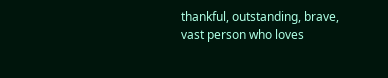thankful, outstanding, brave, vast person who loves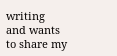writing and wants to share my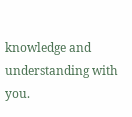knowledge and understanding with you.